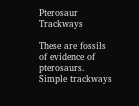Pterosaur Trackways

These are fossils of evidence of pterosaurs.  Simple trackways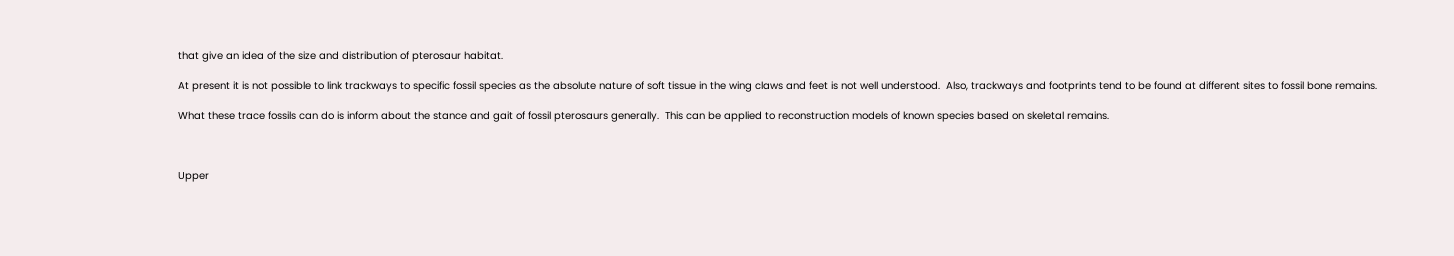that give an idea of the size and distribution of pterosaur habitat.

At present it is not possible to link trackways to specific fossil species as the absolute nature of soft tissue in the wing claws and feet is not well understood.  Also, trackways and footprints tend to be found at different sites to fossil bone remains.

What these trace fossils can do is inform about the stance and gait of fossil pterosaurs generally.  This can be applied to reconstruction models of known species based on skeletal remains.



Upper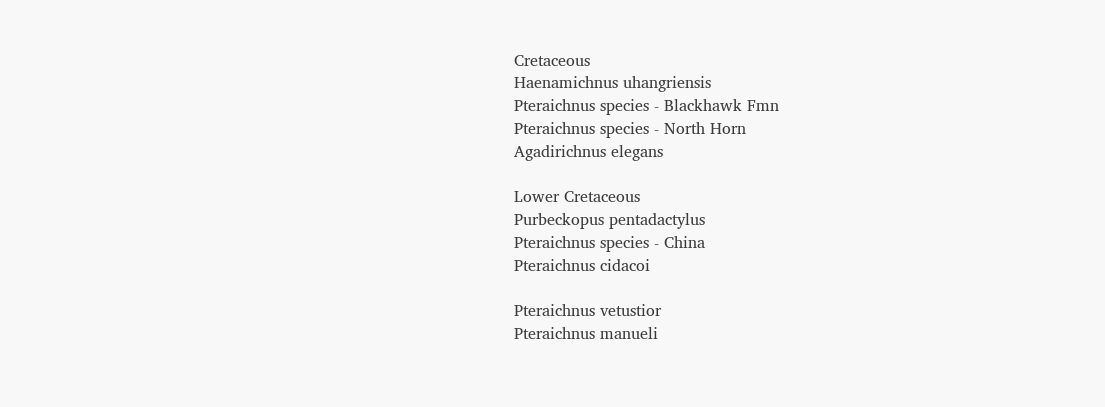Cretaceous
Haenamichnus uhangriensis
Pteraichnus species - Blackhawk Fmn
Pteraichnus species - North Horn
Agadirichnus elegans

Lower Cretaceous
Purbeckopus pentadactylus
Pteraichnus species - China
Pteraichnus cidacoi

Pteraichnus vetustior
Pteraichnus manueli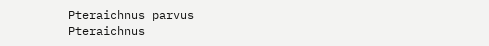Pteraichnus parvus
Pteraichnus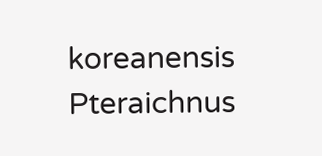koreanensis
Pteraichnus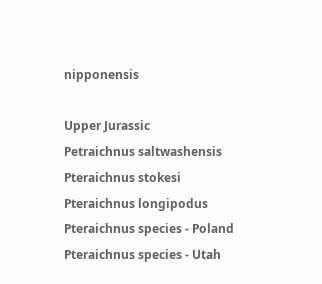nipponensis

Upper Jurassic
Petraichnus saltwashensis
Pteraichnus stokesi
Pteraichnus longipodus
Pteraichnus species - Poland
Pteraichnus species - Utah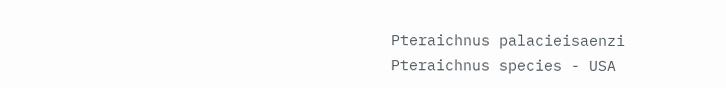Pteraichnus palacieisaenzi
Pteraichnus species - USA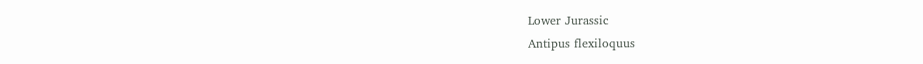Lower Jurassic
Antipus flexiloquus